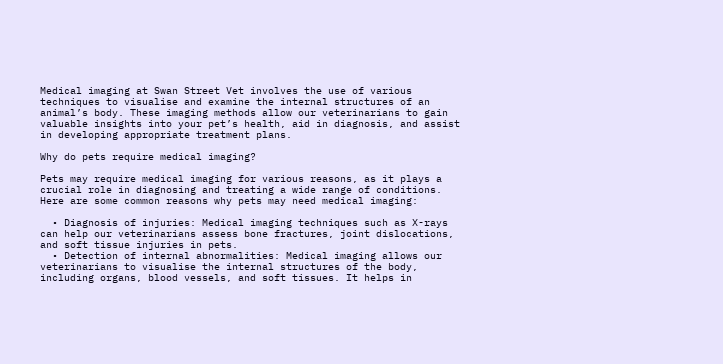Medical imaging at Swan Street Vet involves the use of various techniques to visualise and examine the internal structures of an animal’s body. These imaging methods allow our veterinarians to gain valuable insights into your pet’s health, aid in diagnosis, and assist in developing appropriate treatment plans.

Why do pets require medical imaging?

Pets may require medical imaging for various reasons, as it plays a crucial role in diagnosing and treating a wide range of conditions. Here are some common reasons why pets may need medical imaging:

  • Diagnosis of injuries: Medical imaging techniques such as X-rays can help our veterinarians assess bone fractures, joint dislocations, and soft tissue injuries in pets.
  • Detection of internal abnormalities: Medical imaging allows our veterinarians to visualise the internal structures of the body, including organs, blood vessels, and soft tissues. It helps in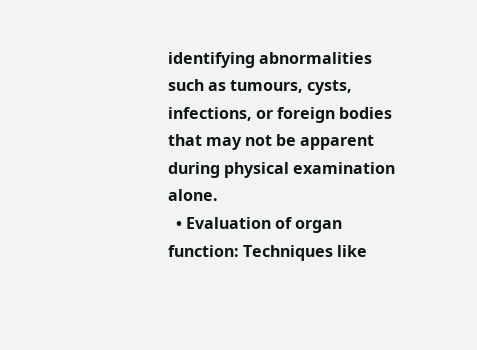identifying abnormalities such as tumours, cysts, infections, or foreign bodies that may not be apparent during physical examination alone.
  • Evaluation of organ function: Techniques like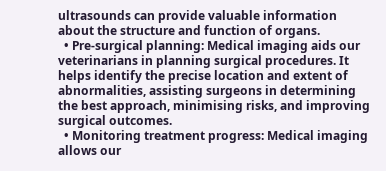ultrasounds can provide valuable information about the structure and function of organs.
  • Pre-surgical planning: Medical imaging aids our veterinarians in planning surgical procedures. It helps identify the precise location and extent of abnormalities, assisting surgeons in determining the best approach, minimising risks, and improving surgical outcomes.
  • Monitoring treatment progress: Medical imaging allows our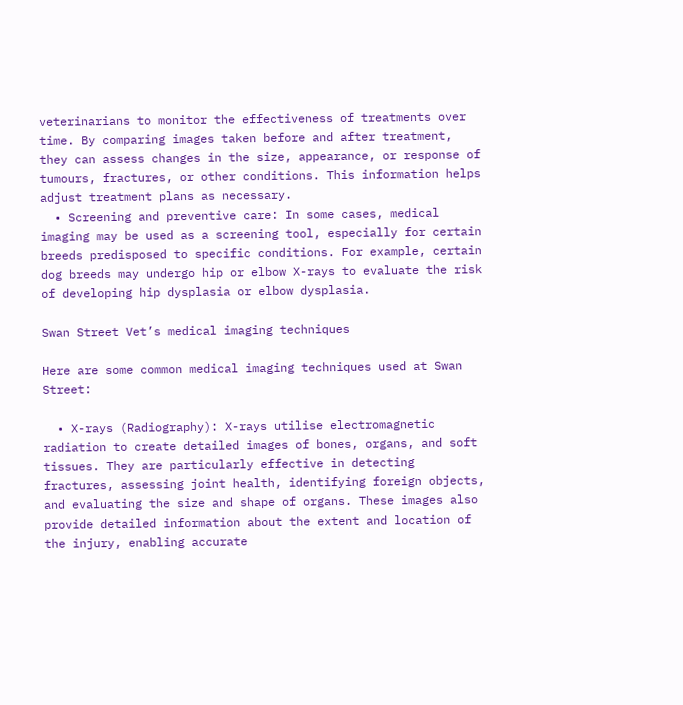veterinarians to monitor the effectiveness of treatments over time. By comparing images taken before and after treatment, they can assess changes in the size, appearance, or response of tumours, fractures, or other conditions. This information helps adjust treatment plans as necessary.
  • Screening and preventive care: In some cases, medical imaging may be used as a screening tool, especially for certain breeds predisposed to specific conditions. For example, certain dog breeds may undergo hip or elbow X-rays to evaluate the risk of developing hip dysplasia or elbow dysplasia.

Swan Street Vet’s medical imaging techniques

Here are some common medical imaging techniques used at Swan Street:

  • X-rays (Radiography): X-rays utilise electromagnetic radiation to create detailed images of bones, organs, and soft tissues. They are particularly effective in detecting fractures, assessing joint health, identifying foreign objects, and evaluating the size and shape of organs. These images also provide detailed information about the extent and location of the injury, enabling accurate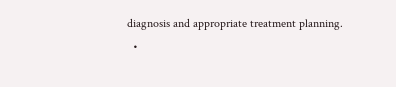diagnosis and appropriate treatment planning.
  •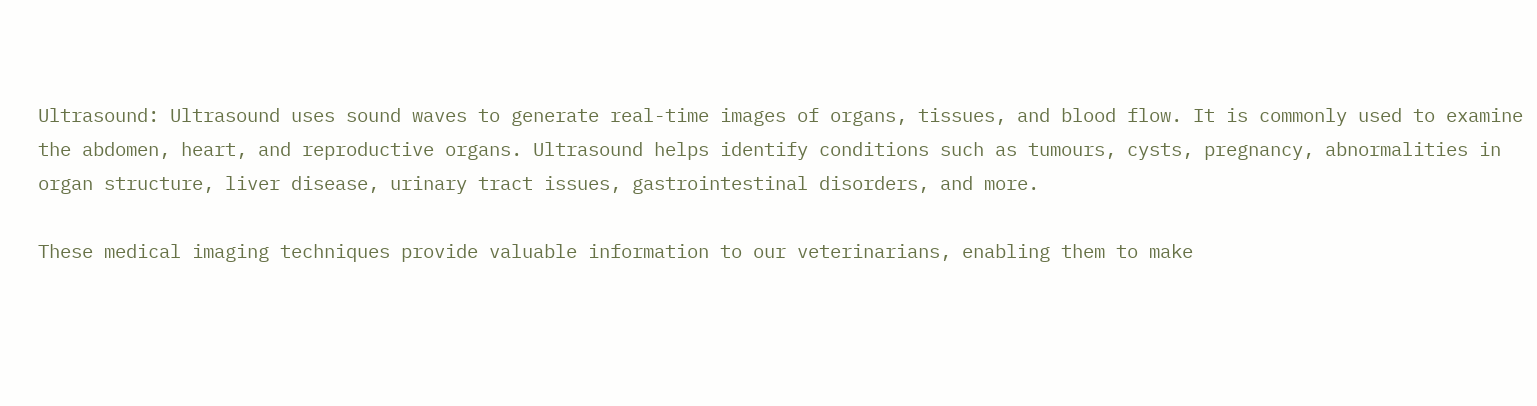Ultrasound: Ultrasound uses sound waves to generate real-time images of organs, tissues, and blood flow. It is commonly used to examine the abdomen, heart, and reproductive organs. Ultrasound helps identify conditions such as tumours, cysts, pregnancy, abnormalities in organ structure, liver disease, urinary tract issues, gastrointestinal disorders, and more.

These medical imaging techniques provide valuable information to our veterinarians, enabling them to make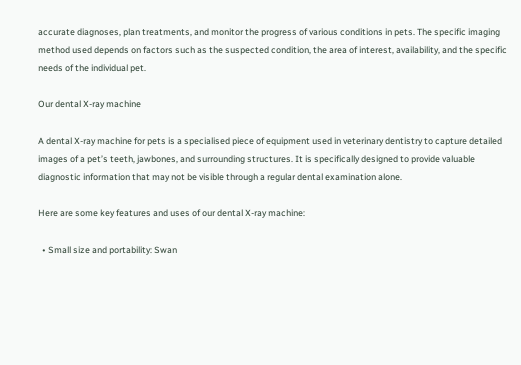accurate diagnoses, plan treatments, and monitor the progress of various conditions in pets. The specific imaging method used depends on factors such as the suspected condition, the area of interest, availability, and the specific needs of the individual pet.

Our dental X-ray machine

A dental X-ray machine for pets is a specialised piece of equipment used in veterinary dentistry to capture detailed images of a pet’s teeth, jawbones, and surrounding structures. It is specifically designed to provide valuable diagnostic information that may not be visible through a regular dental examination alone.

Here are some key features and uses of our dental X-ray machine:

  • Small size and portability: Swan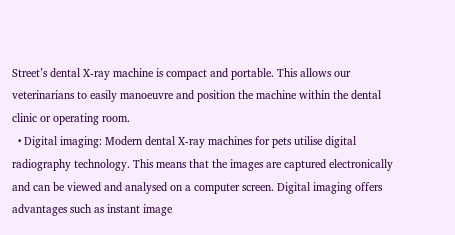Street’s dental X-ray machine is compact and portable. This allows our veterinarians to easily manoeuvre and position the machine within the dental clinic or operating room.
  • Digital imaging: Modern dental X-ray machines for pets utilise digital radiography technology. This means that the images are captured electronically and can be viewed and analysed on a computer screen. Digital imaging offers advantages such as instant image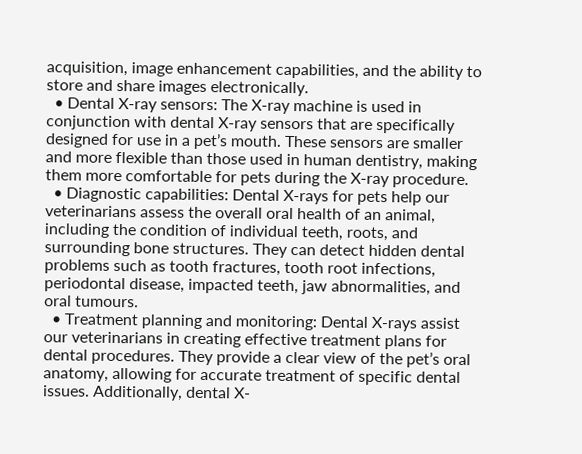acquisition, image enhancement capabilities, and the ability to store and share images electronically.
  • Dental X-ray sensors: The X-ray machine is used in conjunction with dental X-ray sensors that are specifically designed for use in a pet’s mouth. These sensors are smaller and more flexible than those used in human dentistry, making them more comfortable for pets during the X-ray procedure.
  • Diagnostic capabilities: Dental X-rays for pets help our veterinarians assess the overall oral health of an animal, including the condition of individual teeth, roots, and surrounding bone structures. They can detect hidden dental problems such as tooth fractures, tooth root infections, periodontal disease, impacted teeth, jaw abnormalities, and oral tumours.
  • Treatment planning and monitoring: Dental X-rays assist our veterinarians in creating effective treatment plans for dental procedures. They provide a clear view of the pet’s oral anatomy, allowing for accurate treatment of specific dental issues. Additionally, dental X-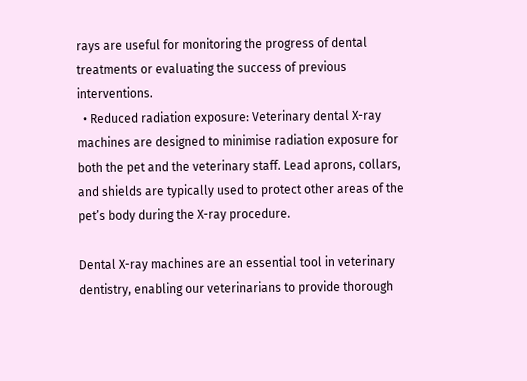rays are useful for monitoring the progress of dental treatments or evaluating the success of previous interventions.
  • Reduced radiation exposure: Veterinary dental X-ray machines are designed to minimise radiation exposure for both the pet and the veterinary staff. Lead aprons, collars, and shields are typically used to protect other areas of the pet’s body during the X-ray procedure.

Dental X-ray machines are an essential tool in veterinary dentistry, enabling our veterinarians to provide thorough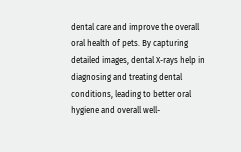dental care and improve the overall oral health of pets. By capturing detailed images, dental X-rays help in diagnosing and treating dental conditions, leading to better oral hygiene and overall well-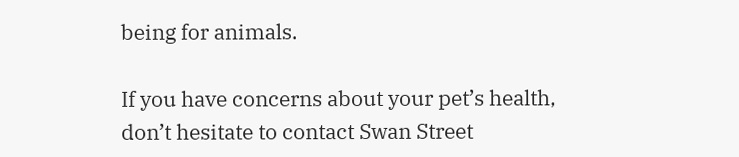being for animals.

If you have concerns about your pet’s health, don’t hesitate to contact Swan Street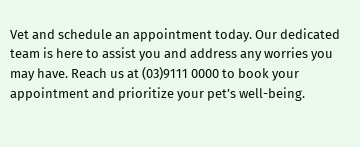Vet and schedule an appointment today. Our dedicated team is here to assist you and address any worries you may have. Reach us at (03)9111 0000 to book your appointment and prioritize your pet’s well-being.